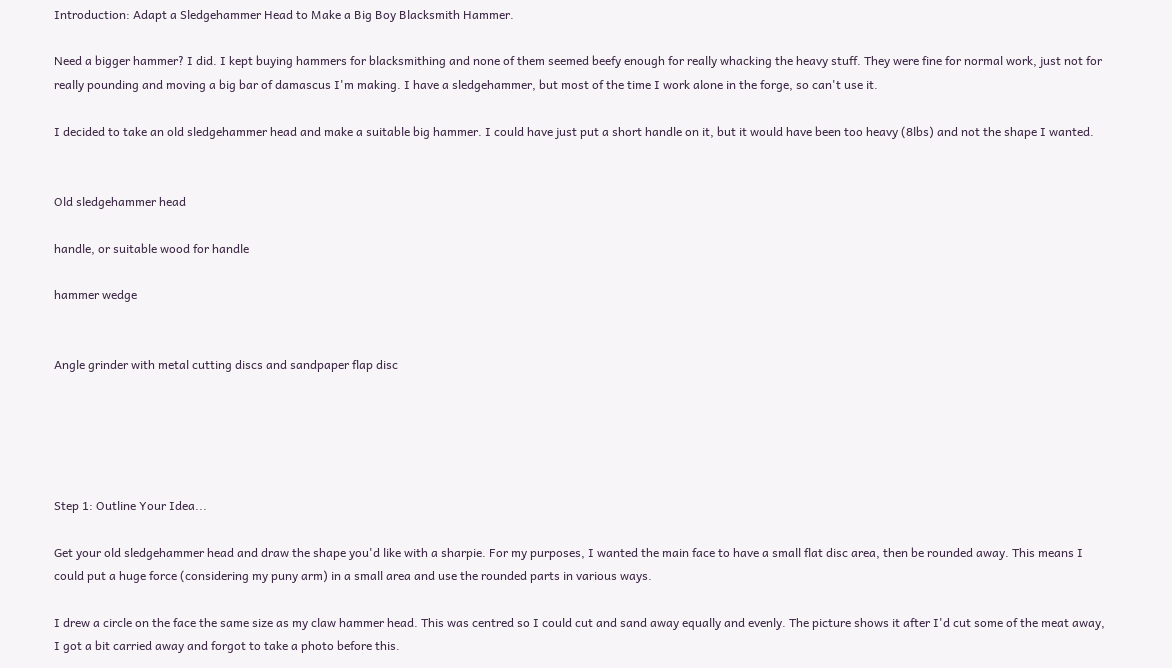Introduction: Adapt a Sledgehammer Head to Make a Big Boy Blacksmith Hammer.

Need a bigger hammer? I did. I kept buying hammers for blacksmithing and none of them seemed beefy enough for really whacking the heavy stuff. They were fine for normal work, just not for really pounding and moving a big bar of damascus I'm making. I have a sledgehammer, but most of the time I work alone in the forge, so can't use it.

I decided to take an old sledgehammer head and make a suitable big hammer. I could have just put a short handle on it, but it would have been too heavy (8lbs) and not the shape I wanted.


Old sledgehammer head

handle, or suitable wood for handle

hammer wedge


Angle grinder with metal cutting discs and sandpaper flap disc





Step 1: Outline Your Idea...

Get your old sledgehammer head and draw the shape you'd like with a sharpie. For my purposes, I wanted the main face to have a small flat disc area, then be rounded away. This means I could put a huge force (considering my puny arm) in a small area and use the rounded parts in various ways.

I drew a circle on the face the same size as my claw hammer head. This was centred so I could cut and sand away equally and evenly. The picture shows it after I'd cut some of the meat away, I got a bit carried away and forgot to take a photo before this.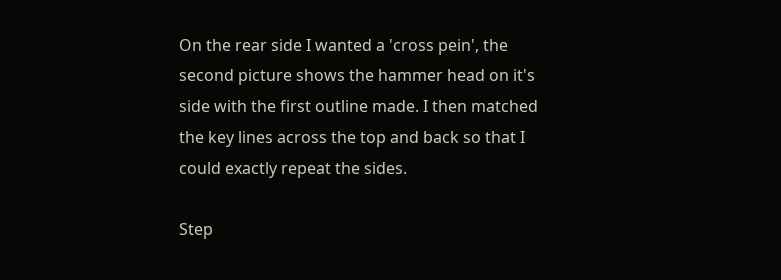On the rear side I wanted a 'cross pein', the second picture shows the hammer head on it's side with the first outline made. I then matched the key lines across the top and back so that I could exactly repeat the sides.

Step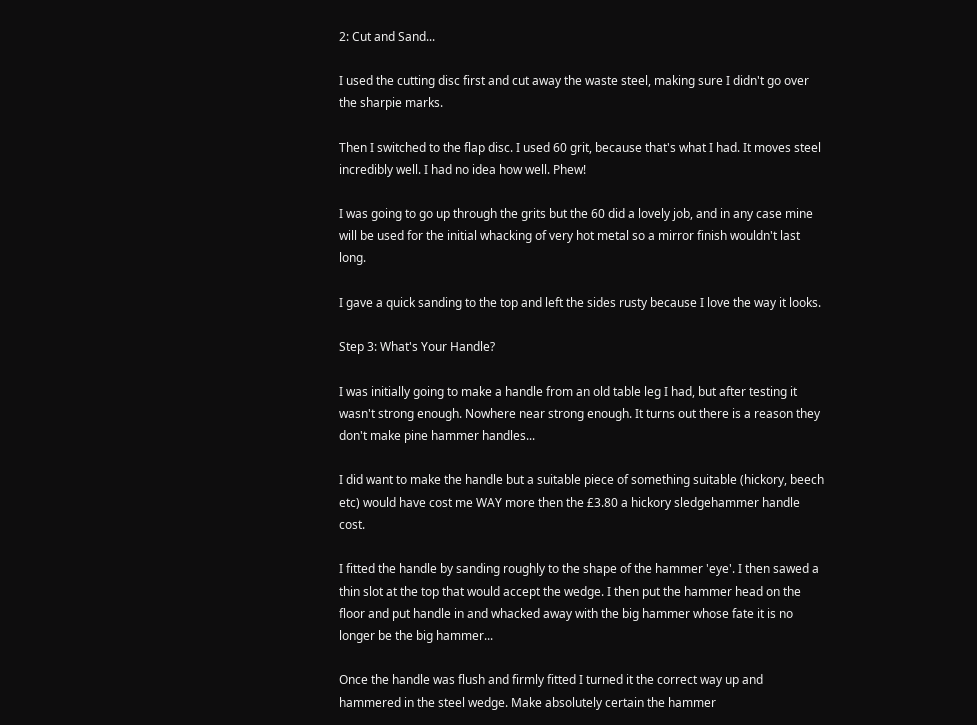2: Cut and Sand...

I used the cutting disc first and cut away the waste steel, making sure I didn't go over the sharpie marks.

Then I switched to the flap disc. I used 60 grit, because that's what I had. It moves steel incredibly well. I had no idea how well. Phew!

I was going to go up through the grits but the 60 did a lovely job, and in any case mine will be used for the initial whacking of very hot metal so a mirror finish wouldn't last long.

I gave a quick sanding to the top and left the sides rusty because I love the way it looks.

Step 3: What's Your Handle?

I was initially going to make a handle from an old table leg I had, but after testing it wasn't strong enough. Nowhere near strong enough. It turns out there is a reason they don't make pine hammer handles...

I did want to make the handle but a suitable piece of something suitable (hickory, beech etc) would have cost me WAY more then the £3.80 a hickory sledgehammer handle cost.

I fitted the handle by sanding roughly to the shape of the hammer 'eye'. I then sawed a thin slot at the top that would accept the wedge. I then put the hammer head on the floor and put handle in and whacked away with the big hammer whose fate it is no longer be the big hammer...

Once the handle was flush and firmly fitted I turned it the correct way up and hammered in the steel wedge. Make absolutely certain the hammer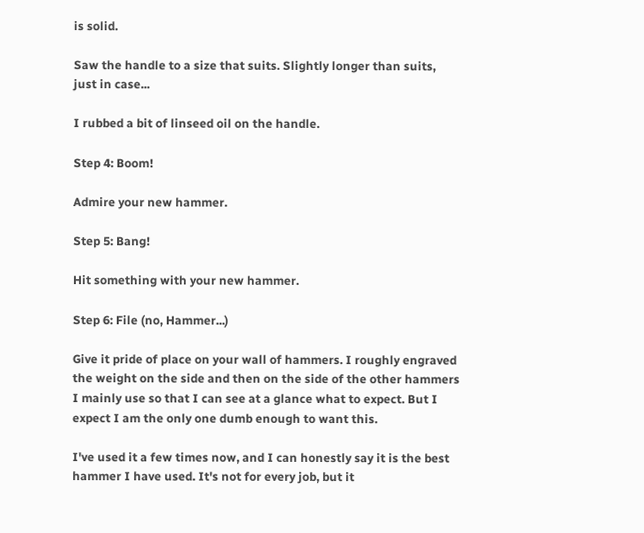is solid.

Saw the handle to a size that suits. Slightly longer than suits, just in case...

I rubbed a bit of linseed oil on the handle.

Step 4: Boom!

Admire your new hammer.

Step 5: Bang!

Hit something with your new hammer.

Step 6: File (no, Hammer...)

Give it pride of place on your wall of hammers. I roughly engraved the weight on the side and then on the side of the other hammers I mainly use so that I can see at a glance what to expect. But I expect I am the only one dumb enough to want this.

I've used it a few times now, and I can honestly say it is the best hammer I have used. It's not for every job, but it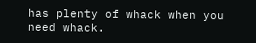has plenty of whack when you need whack.